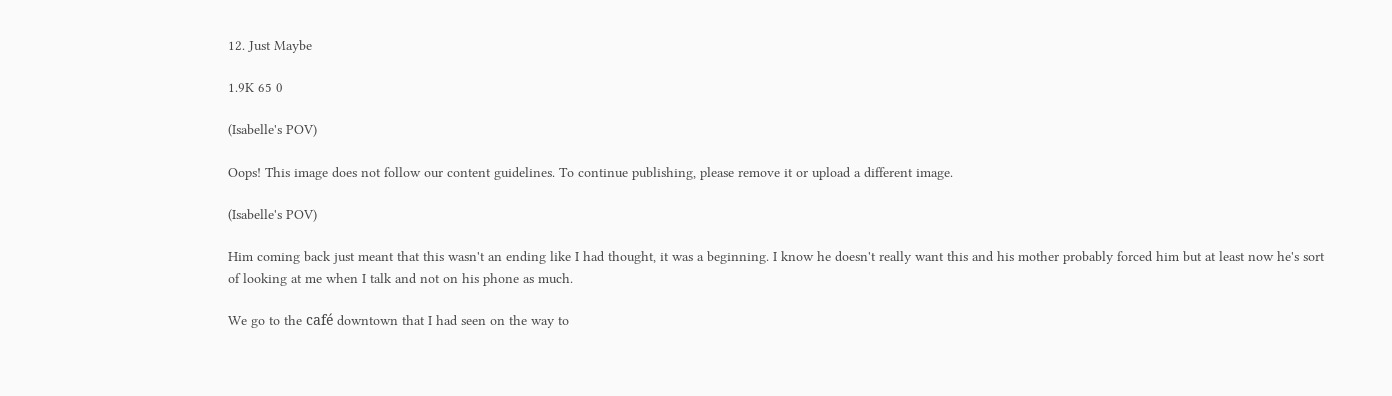12. Just Maybe

1.9K 65 0

(Isabelle's POV)

Oops! This image does not follow our content guidelines. To continue publishing, please remove it or upload a different image.

(Isabelle's POV)

Him coming back just meant that this wasn't an ending like I had thought, it was a beginning. I know he doesn't really want this and his mother probably forced him but at least now he's sort of looking at me when I talk and not on his phone as much.

We go to the café downtown that I had seen on the way to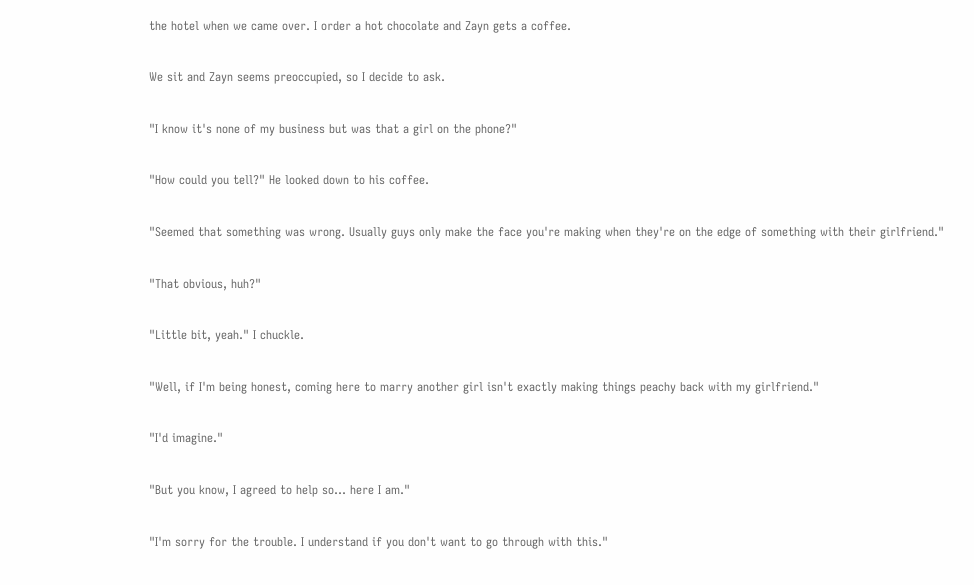the hotel when we came over. I order a hot chocolate and Zayn gets a coffee.

We sit and Zayn seems preoccupied, so I decide to ask.

"I know it's none of my business but was that a girl on the phone?"

"How could you tell?" He looked down to his coffee.

"Seemed that something was wrong. Usually guys only make the face you're making when they're on the edge of something with their girlfriend."

"That obvious, huh?"

"Little bit, yeah." I chuckle.

"Well, if I'm being honest, coming here to marry another girl isn't exactly making things peachy back with my girlfriend."

"I'd imagine."

"But you know, I agreed to help so... here I am."

"I'm sorry for the trouble. I understand if you don't want to go through with this."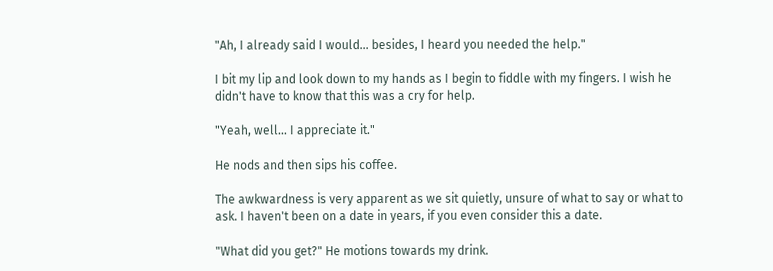"Ah, I already said I would... besides, I heard you needed the help."

I bit my lip and look down to my hands as I begin to fiddle with my fingers. I wish he didn't have to know that this was a cry for help.

"Yeah, well... I appreciate it."

He nods and then sips his coffee.

The awkwardness is very apparent as we sit quietly, unsure of what to say or what to ask. I haven't been on a date in years, if you even consider this a date.

"What did you get?" He motions towards my drink.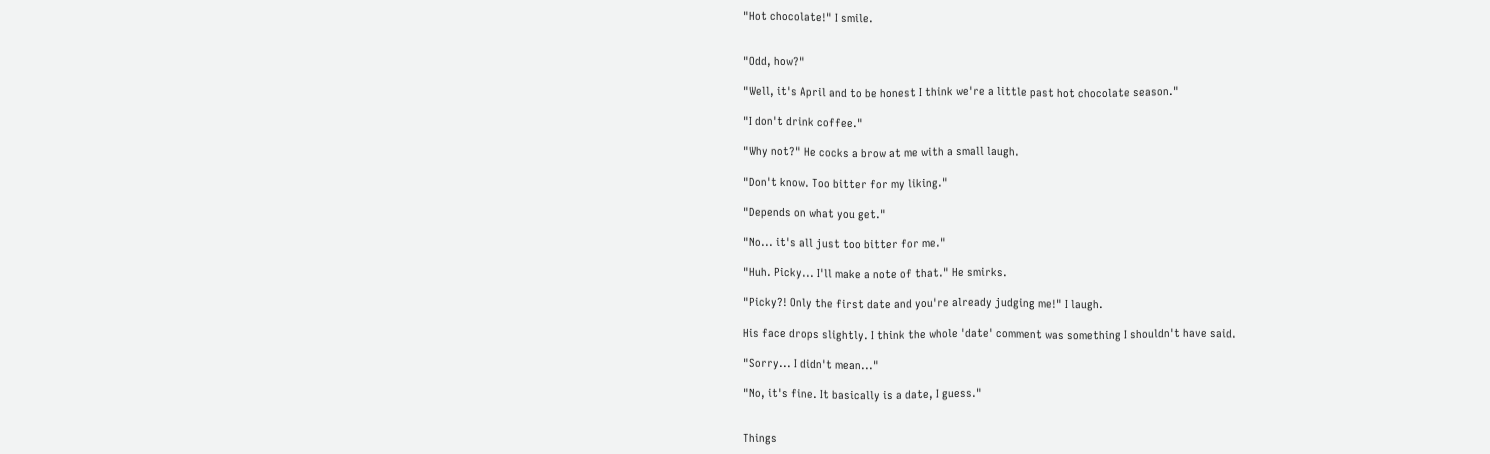"Hot chocolate!" I smile.


"Odd, how?"

"Well, it's April and to be honest I think we're a little past hot chocolate season."

"I don't drink coffee."

"Why not?" He cocks a brow at me with a small laugh.

"Don't know. Too bitter for my liking."

"Depends on what you get."

"No... it's all just too bitter for me."

"Huh. Picky... I'll make a note of that." He smirks.

"Picky?! Only the first date and you're already judging me!" I laugh.

His face drops slightly. I think the whole 'date' comment was something I shouldn't have said.

"Sorry... I didn't mean..."

"No, it's fine. It basically is a date, I guess."


Things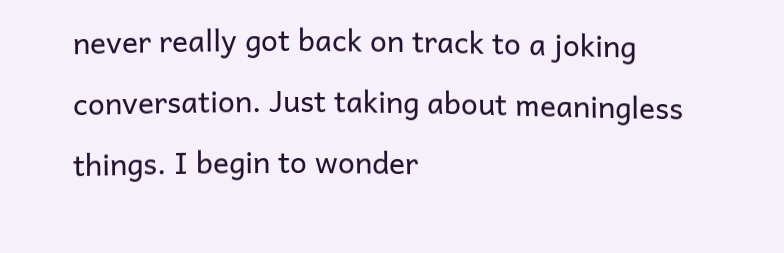never really got back on track to a joking conversation. Just taking about meaningless things. I begin to wonder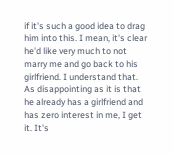if it's such a good idea to drag him into this. I mean, it's clear he'd like very much to not marry me and go back to his girlfriend. I understand that. As disappointing as it is that he already has a girlfriend and has zero interest in me, I get it. It's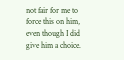not fair for me to force this on him, even though I did give him a choice.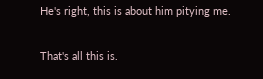He's right, this is about him pitying me.

That's all this is.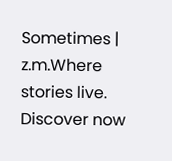Sometimes | z.m.Where stories live. Discover now